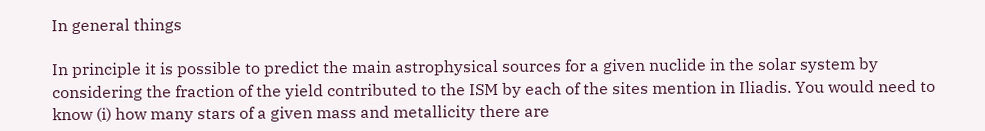In general things

In principle it is possible to predict the main astrophysical sources for a given nuclide in the solar system by considering the fraction of the yield contributed to the ISM by each of the sites mention in Iliadis. You would need to know (i) how many stars of a given mass and metallicity there are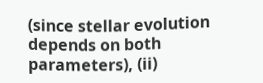(since stellar evolution depends on both parameters), (ii)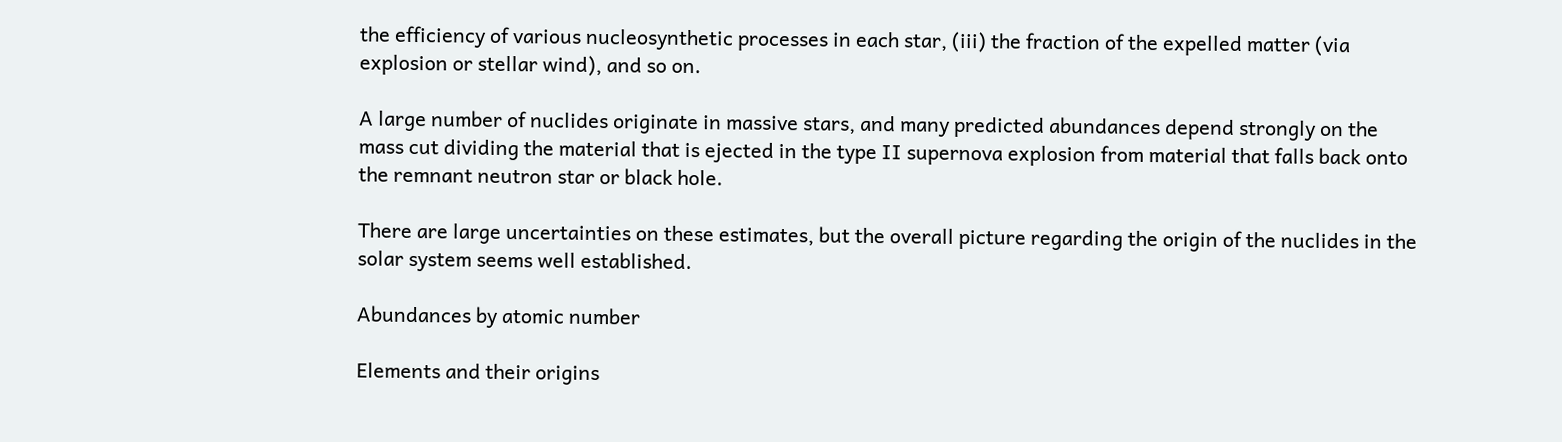the efficiency of various nucleosynthetic processes in each star, (iii) the fraction of the expelled matter (via explosion or stellar wind), and so on.

A large number of nuclides originate in massive stars, and many predicted abundances depend strongly on the mass cut dividing the material that is ejected in the type II supernova explosion from material that falls back onto the remnant neutron star or black hole.

There are large uncertainties on these estimates, but the overall picture regarding the origin of the nuclides in the solar system seems well established.

Abundances by atomic number

Elements and their origins